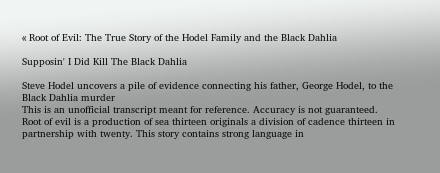« Root of Evil: The True Story of the Hodel Family and the Black Dahlia

Supposin' I Did Kill The Black Dahlia

Steve Hodel uncovers a pile of evidence connecting his father, George Hodel, to the Black Dahlia murder
This is an unofficial transcript meant for reference. Accuracy is not guaranteed.
Root of evil is a production of sea thirteen originals a division of cadence thirteen in partnership with twenty. This story contains strong language in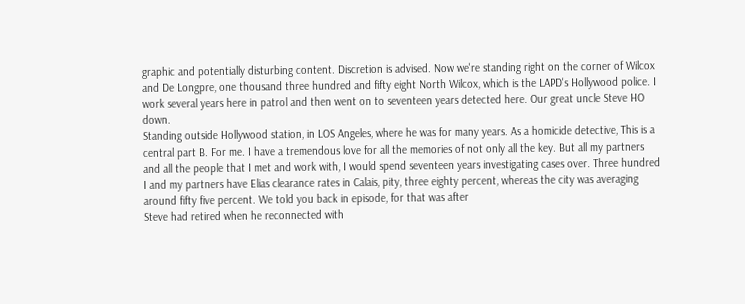graphic and potentially disturbing content. Discretion is advised. Now we're standing right on the corner of Wilcox and De Longpre, one thousand three hundred and fifty eight North Wilcox, which is the LAPD's Hollywood police. I work several years here in patrol and then went on to seventeen years detected here. Our great uncle Steve HO down.
Standing outside Hollywood station, in LOS Angeles, where he was for many years. As a homicide detective, This is a central part B. For me. I have a tremendous love for all the memories of not only all the key. But all my partners and all the people that I met and work with, I would spend seventeen years investigating cases over. Three hundred I and my partners have Elias clearance rates in Calais, pity, three eighty percent, whereas the city was averaging around fifty five percent. We told you back in episode, for that was after
Steve had retired when he reconnected with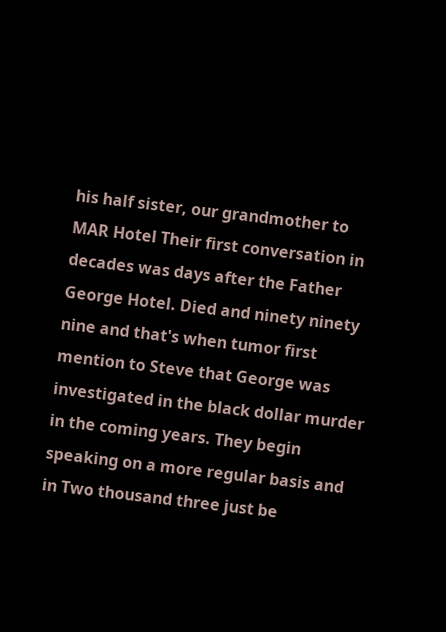his half sister, our grandmother to MAR Hotel Their first conversation in decades was days after the Father George Hotel. Died and ninety ninety nine and that's when tumor first mention to Steve that George was investigated in the black dollar murder in the coming years. They begin speaking on a more regular basis and in Two thousand three just be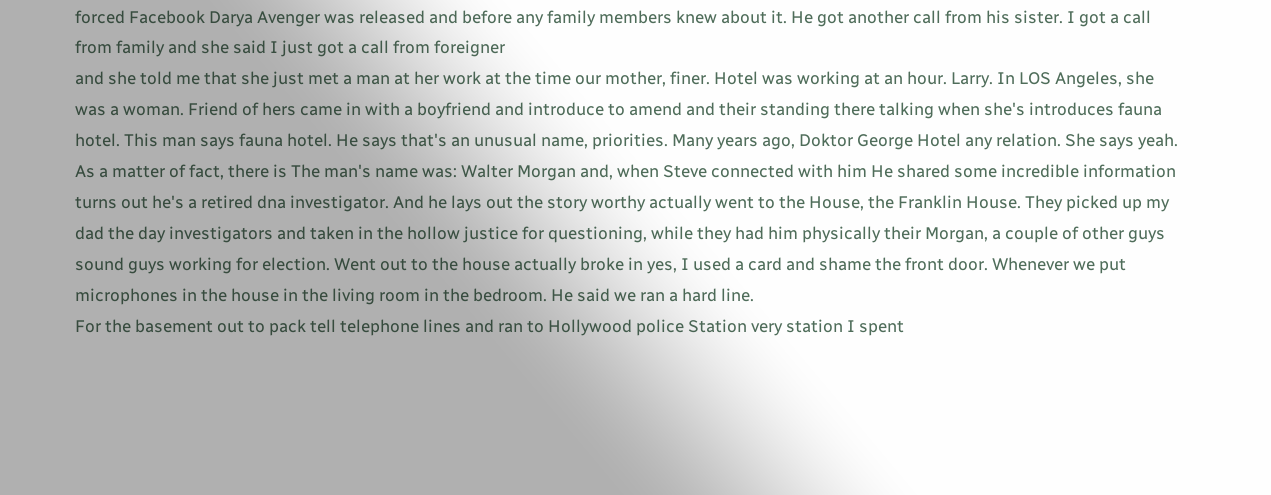forced Facebook Darya Avenger was released and before any family members knew about it. He got another call from his sister. I got a call from family and she said I just got a call from foreigner
and she told me that she just met a man at her work at the time our mother, finer. Hotel was working at an hour. Larry. In LOS Angeles, she was a woman. Friend of hers came in with a boyfriend and introduce to amend and their standing there talking when she's introduces fauna hotel. This man says fauna hotel. He says that's an unusual name, priorities. Many years ago, Doktor George Hotel any relation. She says yeah. As a matter of fact, there is The man's name was: Walter Morgan and, when Steve connected with him He shared some incredible information
turns out he's a retired dna investigator. And he lays out the story worthy actually went to the House, the Franklin House. They picked up my dad the day investigators and taken in the hollow justice for questioning, while they had him physically their Morgan, a couple of other guys sound guys working for election. Went out to the house actually broke in yes, I used a card and shame the front door. Whenever we put microphones in the house in the living room in the bedroom. He said we ran a hard line.
For the basement out to pack tell telephone lines and ran to Hollywood police Station very station I spent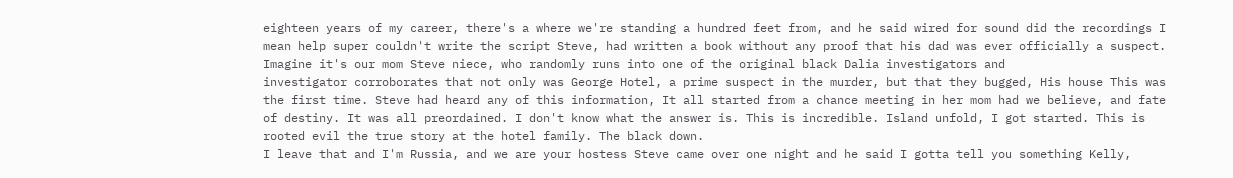eighteen years of my career, there's a where we're standing a hundred feet from, and he said wired for sound did the recordings I mean help super couldn't write the script Steve, had written a book without any proof that his dad was ever officially a suspect. Imagine it's our mom Steve niece, who randomly runs into one of the original black Dalia investigators and
investigator corroborates that not only was George Hotel, a prime suspect in the murder, but that they bugged, His house This was the first time. Steve had heard any of this information, It all started from a chance meeting in her mom had we believe, and fate of destiny. It was all preordained. I don't know what the answer is. This is incredible. Island unfold, I got started. This is rooted evil the true story at the hotel family. The black down.
I leave that and I'm Russia, and we are your hostess Steve came over one night and he said I gotta tell you something Kelly,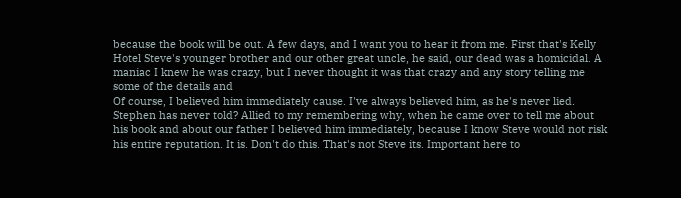because the book will be out. A few days, and I want you to hear it from me. First that's Kelly Hotel Steve's younger brother and our other great uncle, he said, our dead was a homicidal. A maniac I knew he was crazy, but I never thought it was that crazy and any story telling me some of the details and
Of course, I believed him immediately cause. I've always believed him, as he's never lied. Stephen has never told? Allied to my remembering why, when he came over to tell me about his book and about our father I believed him immediately, because I know Steve would not risk his entire reputation. It is. Don't do this. That's not Steve its. Important here to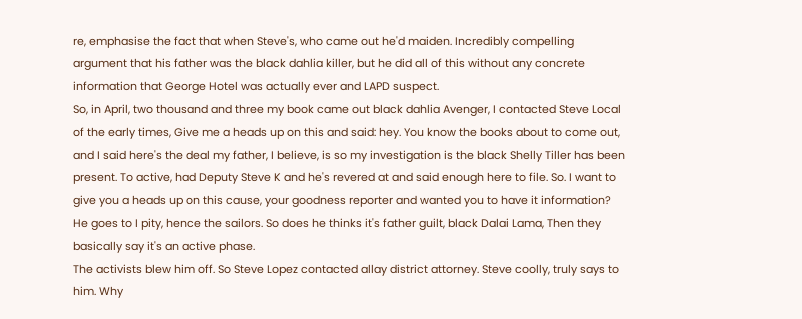re, emphasise the fact that when Steve's, who came out he'd maiden. Incredibly compelling argument that his father was the black dahlia killer, but he did all of this without any concrete information that George Hotel was actually ever and LAPD suspect.
So, in April, two thousand and three my book came out black dahlia Avenger, I contacted Steve Local of the early times, Give me a heads up on this and said: hey. You know the books about to come out, and I said here's the deal my father, I believe, is so my investigation is the black Shelly Tiller has been present. To active, had Deputy Steve K and he's revered at and said enough here to file. So. I want to give you a heads up on this cause, your goodness reporter and wanted you to have it information? He goes to I pity, hence the sailors. So does he thinks it's father guilt, black Dalai Lama, Then they basically say it's an active phase.
The activists blew him off. So Steve Lopez contacted allay district attorney. Steve coolly, truly says to him. Why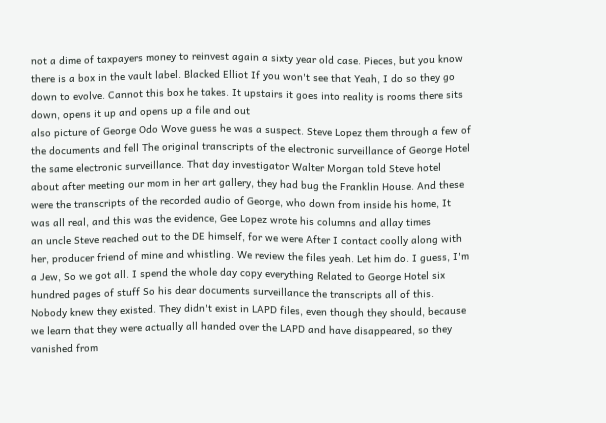not a dime of taxpayers money to reinvest again a sixty year old case. Pieces, but you know there is a box in the vault label. Blacked Elliot If you won't see that Yeah, I do so they go down to evolve. Cannot this box he takes. It upstairs it goes into reality is rooms there sits down, opens it up and opens up a file and out
also picture of George Odo Wove guess he was a suspect. Steve Lopez them through a few of the documents and fell The original transcripts of the electronic surveillance of George Hotel the same electronic surveillance. That day investigator Walter Morgan told Steve hotel about after meeting our mom in her art gallery, they had bug the Franklin House. And these were the transcripts of the recorded audio of George, who down from inside his home, It was all real, and this was the evidence, Gee Lopez wrote his columns and allay times
an uncle Steve reached out to the DE himself, for we were After I contact coolly along with her, producer friend of mine and whistling. We review the files yeah. Let him do. I guess, I'm a Jew, So we got all. I spend the whole day copy everything Related to George Hotel six hundred pages of stuff So his dear documents surveillance the transcripts all of this. Nobody knew they existed. They didn't exist in LAPD files, even though they should, because we learn that they were actually all handed over the LAPD and have disappeared, so they vanished from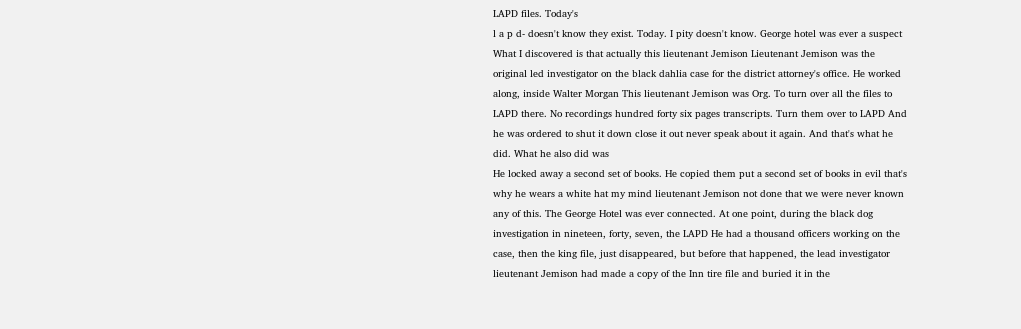LAPD files. Today's
l a p d- doesn't know they exist. Today. I pity doesn't know. George hotel was ever a suspect What I discovered is that actually this lieutenant Jemison Lieutenant Jemison was the original led investigator on the black dahlia case for the district attorney's office. He worked along, inside Walter Morgan This lieutenant Jemison was Org. To turn over all the files to LAPD there. No recordings hundred forty six pages transcripts. Turn them over to LAPD And he was ordered to shut it down close it out never speak about it again. And that's what he did. What he also did was
He locked away a second set of books. He copied them put a second set of books in evil that's why he wears a white hat my mind lieutenant Jemison not done that we were never known any of this. The George Hotel was ever connected. At one point, during the black dog investigation in nineteen, forty, seven, the LAPD He had a thousand officers working on the case, then the king file, just disappeared, but before that happened, the lead investigator lieutenant Jemison had made a copy of the Inn tire file and buried it in the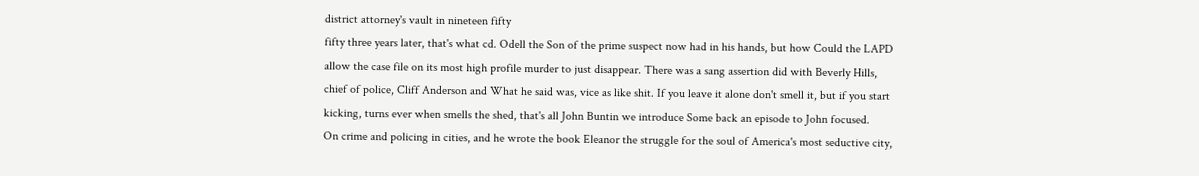district attorney's vault in nineteen fifty
fifty three years later, that's what cd. Odell the Son of the prime suspect now had in his hands, but how Could the LAPD allow the case file on its most high profile murder to just disappear. There was a sang assertion did with Beverly Hills, chief of police, Cliff Anderson and What he said was, vice as like shit. If you leave it alone don't smell it, but if you start kicking, turns ever when smells the shed, that's all John Buntin we introduce Some back an episode to John focused.
On crime and policing in cities, and he wrote the book Eleanor the struggle for the soul of America's most seductive city,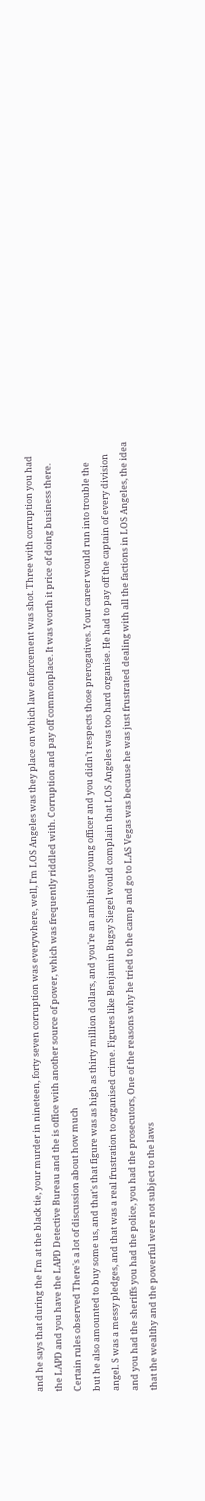and he says that during the I'm at the black tie, your murder in nineteen, forty seven corruption was everywhere, well, I'm LOS Angeles was they place on which law enforcement was shot. Three with corruption you had the LAPD and you have the LAPD Detective Bureau and the is office with another source of power, which was frequently riddled with. Corruption and pay off commonplace. It was worth it price of doing business there. Certain rules observed There's a lot of discussion about how much
but he also amounted to buy some us, and that's that figure was as high as thirty million dollars, and you're an ambitious young officer and you didn't respects those prerogatives. Your career would run into trouble the angel. S was a messy pledges, and that was a real frustration to organised crime. Figures like Benjamin Bugsy Siegel would complain that LOS Angeles was too hard organise. He had to pay off the captain of every division and you had the sheriffs you had the police, you had the prosecutors, One of the reasons why he tried to the camp and go to LAS Vegas was because he was just frustrated dealing with all the factions in LOS Angeles, the idea that the wealthy and the powerful were not subject to the laws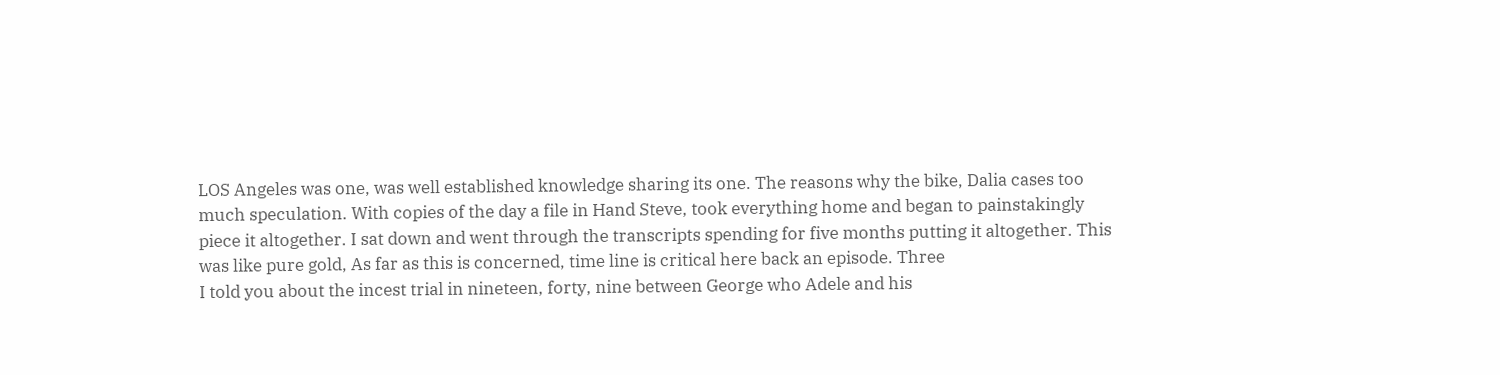LOS Angeles was one, was well established knowledge sharing its one. The reasons why the bike, Dalia cases too much speculation. With copies of the day a file in Hand Steve, took everything home and began to painstakingly piece it altogether. I sat down and went through the transcripts spending for five months putting it altogether. This was like pure gold, As far as this is concerned, time line is critical here back an episode. Three
I told you about the incest trial in nineteen, forty, nine between George who Adele and his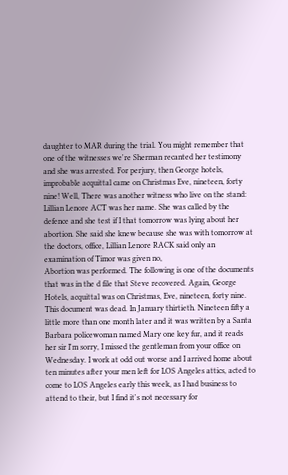daughter to MAR during the trial. You might remember that one of the witnesses we're Sherman recanted her testimony and she was arrested. For perjury, then George hotels, improbable acquittal came on Christmas Eve, nineteen, forty nine! Well, There was another witness who live on the stand: Lillian Lenore ACT was her name. She was called by the defence and she test if I that tomorrow was lying about her abortion. She said she knew because she was with tomorrow at the doctors, office, Lillian Lenore RACK said only an examination of Timor was given no,
Abortion was performed. The following is one of the documents that was in the d file that Steve recovered. Again, George Hotels, acquittal was on Christmas, Eve, nineteen, forty nine. This document was dead. In January thirtieth. Nineteen fifty a little more than one month later and it was written by a Santa Barbara policewoman named Mary one key fur, and it reads her sir I'm sorry, I missed the gentleman from your office on Wednesday. I work at odd out worse and I arrived home about ten minutes after your men left for LOS Angeles attics, acted to come to LOS Angeles early this week, as I had business to attend to their, but I find it's not necessary for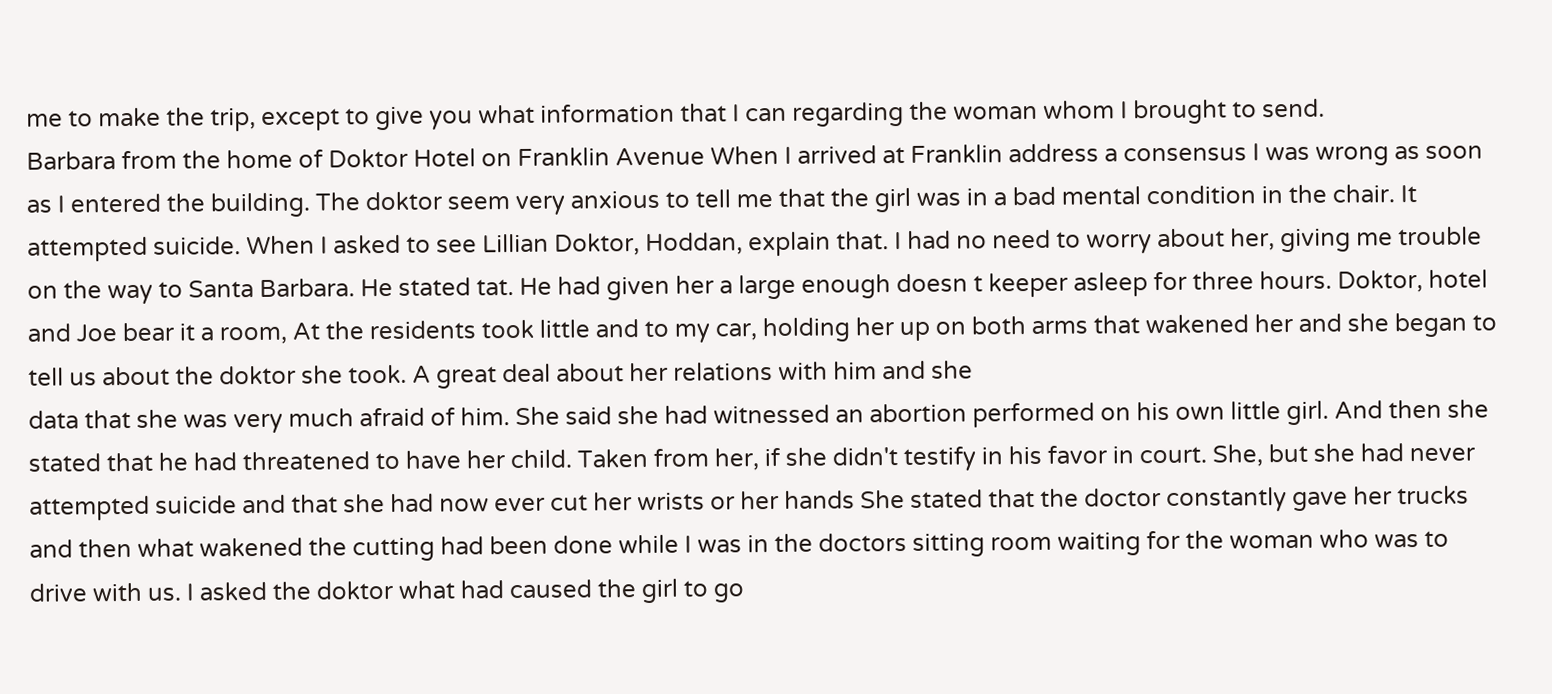me to make the trip, except to give you what information that I can regarding the woman whom I brought to send.
Barbara from the home of Doktor Hotel on Franklin Avenue When I arrived at Franklin address a consensus I was wrong as soon as I entered the building. The doktor seem very anxious to tell me that the girl was in a bad mental condition in the chair. It attempted suicide. When I asked to see Lillian Doktor, Hoddan, explain that. I had no need to worry about her, giving me trouble on the way to Santa Barbara. He stated tat. He had given her a large enough doesn t keeper asleep for three hours. Doktor, hotel and Joe bear it a room, At the residents took little and to my car, holding her up on both arms that wakened her and she began to tell us about the doktor she took. A great deal about her relations with him and she
data that she was very much afraid of him. She said she had witnessed an abortion performed on his own little girl. And then she stated that he had threatened to have her child. Taken from her, if she didn't testify in his favor in court. She, but she had never attempted suicide and that she had now ever cut her wrists or her hands She stated that the doctor constantly gave her trucks and then what wakened the cutting had been done while I was in the doctors sitting room waiting for the woman who was to drive with us. I asked the doktor what had caused the girl to go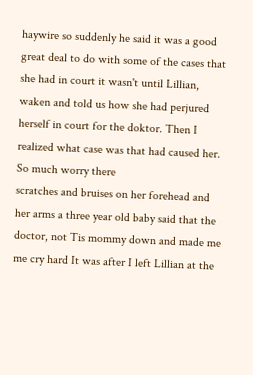haywire so suddenly he said it was a good great deal to do with some of the cases that she had in court it wasn't until Lillian, waken and told us how she had perjured herself in court for the doktor. Then I realized what case was that had caused her. So much worry there
scratches and bruises on her forehead and her arms a three year old baby said that the doctor, not Tis mommy down and made me me cry hard It was after I left Lillian at the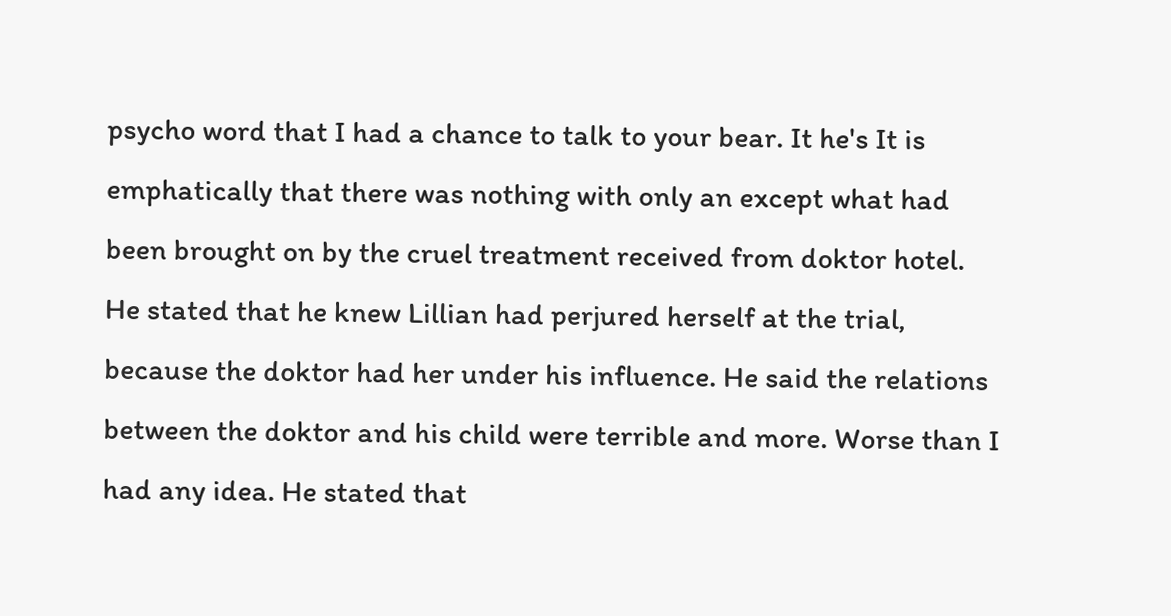psycho word that I had a chance to talk to your bear. It he's It is emphatically that there was nothing with only an except what had been brought on by the cruel treatment received from doktor hotel. He stated that he knew Lillian had perjured herself at the trial, because the doktor had her under his influence. He said the relations between the doktor and his child were terrible and more. Worse than I had any idea. He stated that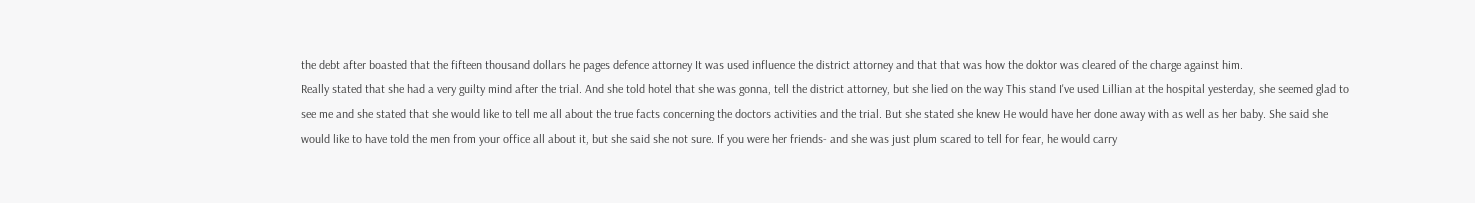the debt after boasted that the fifteen thousand dollars he pages defence attorney It was used influence the district attorney and that that was how the doktor was cleared of the charge against him.
Really stated that she had a very guilty mind after the trial. And she told hotel that she was gonna, tell the district attorney, but she lied on the way This stand I've used Lillian at the hospital yesterday, she seemed glad to see me and she stated that she would like to tell me all about the true facts concerning the doctors activities and the trial. But she stated she knew He would have her done away with as well as her baby. She said she would like to have told the men from your office all about it, but she said she not sure. If you were her friends- and she was just plum scared to tell for fear, he would carry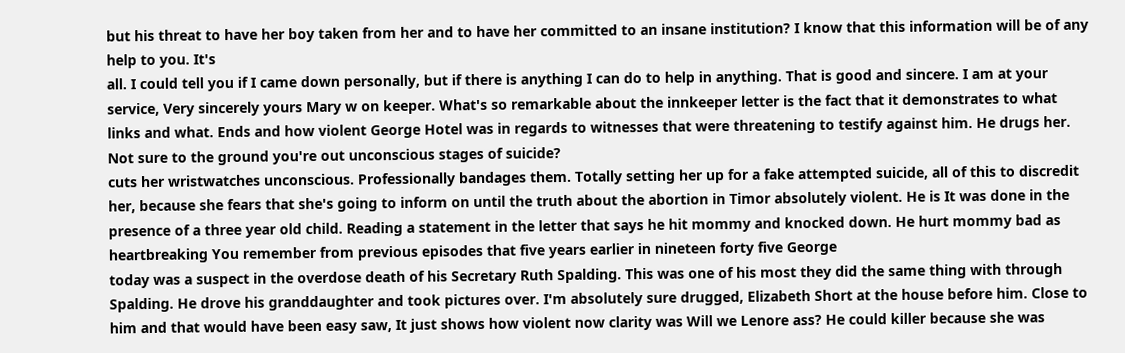but his threat to have her boy taken from her and to have her committed to an insane institution? I know that this information will be of any help to you. It's
all. I could tell you if I came down personally, but if there is anything I can do to help in anything. That is good and sincere. I am at your service, Very sincerely yours Mary w on keeper. What's so remarkable about the innkeeper letter is the fact that it demonstrates to what links and what. Ends and how violent George Hotel was in regards to witnesses that were threatening to testify against him. He drugs her. Not sure to the ground you're out unconscious stages of suicide?
cuts her wristwatches unconscious. Professionally bandages them. Totally setting her up for a fake attempted suicide, all of this to discredit her, because she fears that she's going to inform on until the truth about the abortion in Timor absolutely violent. He is It was done in the presence of a three year old child. Reading a statement in the letter that says he hit mommy and knocked down. He hurt mommy bad as heartbreaking You remember from previous episodes that five years earlier in nineteen forty five George
today was a suspect in the overdose death of his Secretary Ruth Spalding. This was one of his most they did the same thing with through Spalding. He drove his granddaughter and took pictures over. I'm absolutely sure drugged, Elizabeth Short at the house before him. Close to him and that would have been easy saw, It just shows how violent now clarity was Will we Lenore ass? He could killer because she was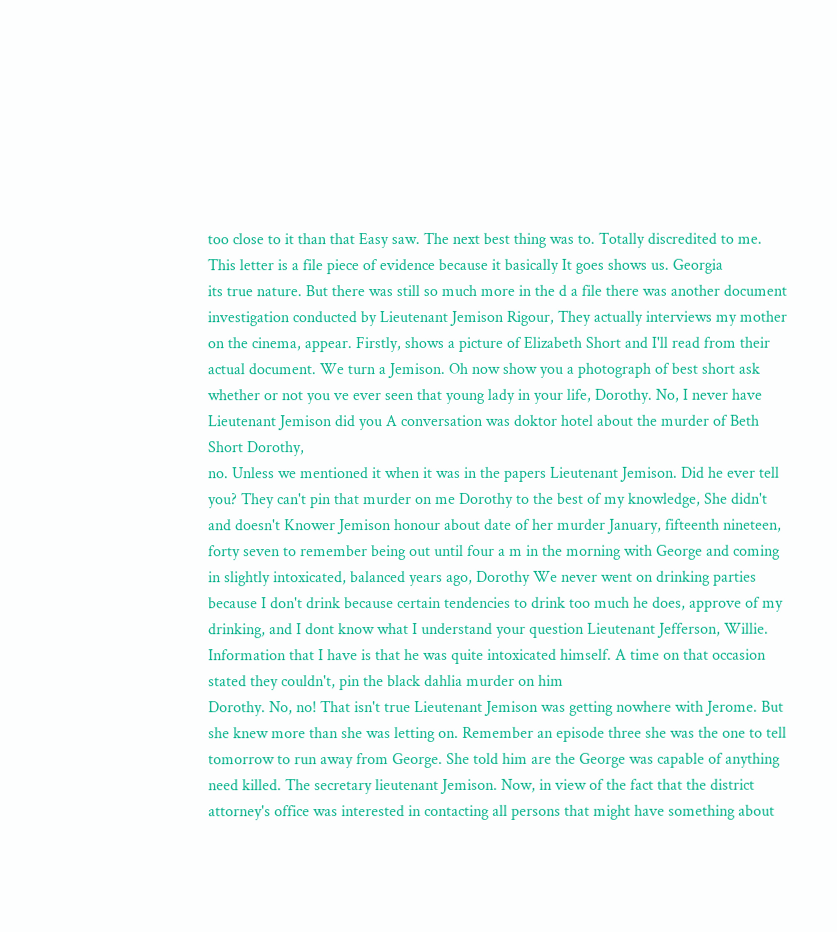too close to it than that Easy saw. The next best thing was to. Totally discredited to me. This letter is a file piece of evidence because it basically It goes shows us. Georgia
its true nature. But there was still so much more in the d a file there was another document investigation conducted by Lieutenant Jemison Rigour, They actually interviews my mother on the cinema, appear. Firstly, shows a picture of Elizabeth Short and I'll read from their actual document. We turn a Jemison. Oh now show you a photograph of best short ask whether or not you ve ever seen that young lady in your life, Dorothy. No, I never have Lieutenant Jemison did you A conversation was doktor hotel about the murder of Beth Short Dorothy,
no. Unless we mentioned it when it was in the papers Lieutenant Jemison. Did he ever tell you? They can't pin that murder on me Dorothy to the best of my knowledge, She didn't and doesn't Knower Jemison honour about date of her murder January, fifteenth nineteen, forty seven to remember being out until four a m in the morning with George and coming in slightly intoxicated, balanced years ago, Dorothy We never went on drinking parties because I don't drink because certain tendencies to drink too much he does, approve of my drinking, and I dont know what I understand your question Lieutenant Jefferson, Willie. Information that I have is that he was quite intoxicated himself. A time on that occasion stated they couldn't, pin the black dahlia murder on him
Dorothy. No, no! That isn't true Lieutenant Jemison was getting nowhere with Jerome. But she knew more than she was letting on. Remember an episode three she was the one to tell tomorrow to run away from George. She told him are the George was capable of anything need killed. The secretary lieutenant Jemison. Now, in view of the fact that the district attorney's office was interested in contacting all persons that might have something about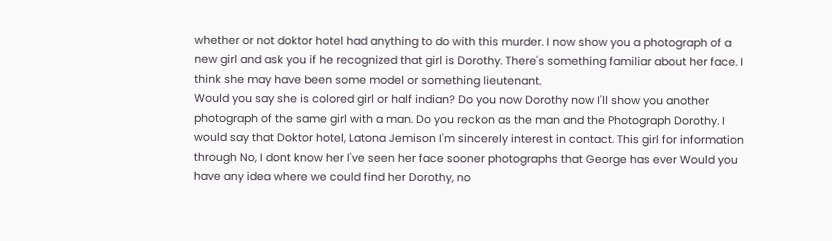whether or not doktor hotel had anything to do with this murder. I now show you a photograph of a new girl and ask you if he recognized that girl is Dorothy. There's something familiar about her face. I think she may have been some model or something lieutenant.
Would you say she is colored girl or half indian? Do you now Dorothy now I'll show you another photograph of the same girl with a man. Do you reckon as the man and the Photograph Dorothy. I would say that Doktor hotel, Latona Jemison I'm sincerely interest in contact. This girl for information through No, I dont know her I've seen her face sooner photographs that George has ever Would you have any idea where we could find her Dorothy, no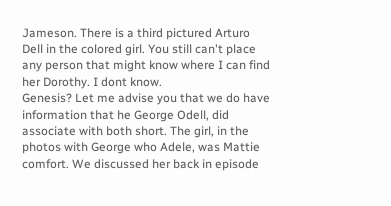Jameson. There is a third pictured Arturo Dell in the colored girl. You still can't place any person that might know where I can find her Dorothy. I dont know.
Genesis? Let me advise you that we do have information that he George Odell, did associate with both short. The girl, in the photos with George who Adele, was Mattie comfort. We discussed her back in episode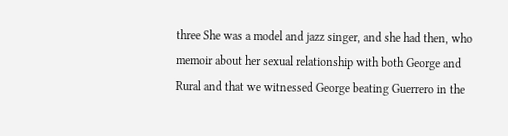three She was a model and jazz singer, and she had then, who memoir about her sexual relationship with both George and Rural and that we witnessed George beating Guerrero in the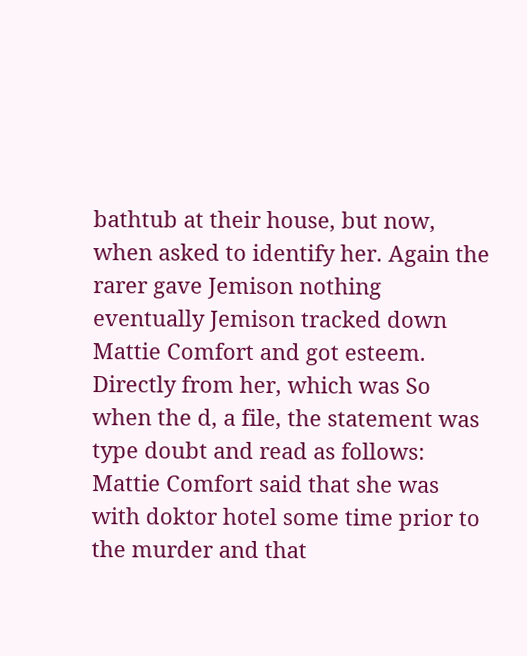bathtub at their house, but now, when asked to identify her. Again the rarer gave Jemison nothing eventually Jemison tracked down Mattie Comfort and got esteem.
Directly from her, which was So when the d, a file, the statement was type doubt and read as follows: Mattie Comfort said that she was with doktor hotel some time prior to the murder and that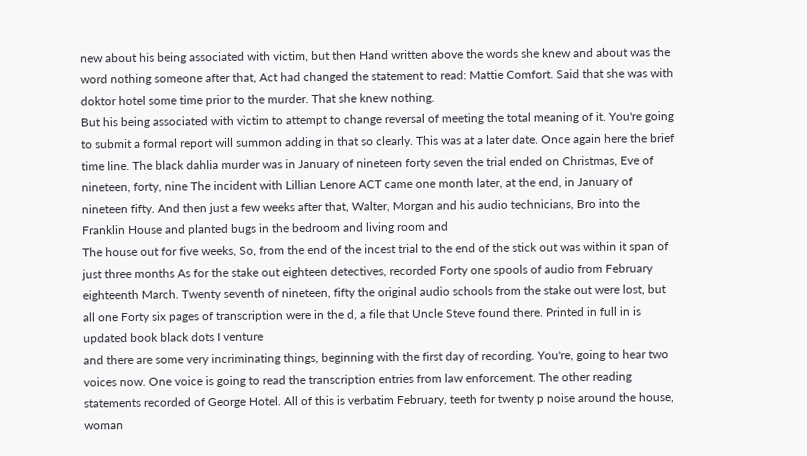new about his being associated with victim, but then Hand written above the words she knew and about was the word nothing someone after that, Act had changed the statement to read: Mattie Comfort. Said that she was with doktor hotel some time prior to the murder. That she knew nothing.
But his being associated with victim to attempt to change reversal of meeting the total meaning of it. You're going to submit a formal report will summon adding in that so clearly. This was at a later date. Once again here the brief time line. The black dahlia murder was in January of nineteen forty seven the trial ended on Christmas, Eve of nineteen, forty, nine The incident with Lillian Lenore ACT came one month later, at the end, in January of nineteen fifty. And then just a few weeks after that, Walter, Morgan and his audio technicians, Bro into the Franklin House and planted bugs in the bedroom and living room and
The house out for five weeks, So, from the end of the incest trial to the end of the stick out was within it span of just three months As for the stake out eighteen detectives, recorded Forty one spools of audio from February eighteenth March. Twenty seventh of nineteen, fifty the original audio schools from the stake out were lost, but all one Forty six pages of transcription were in the d, a file that Uncle Steve found there. Printed in full in is updated book black dots I venture
and there are some very incriminating things, beginning with the first day of recording. You're, going to hear two voices now. One voice is going to read the transcription entries from law enforcement. The other reading statements recorded of George Hotel. All of this is verbatim February, teeth for twenty p noise around the house, woman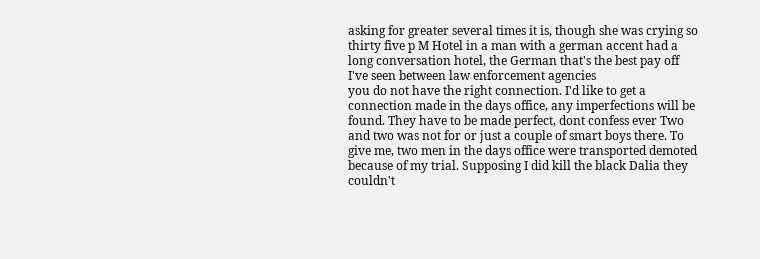asking for greater several times it is, though she was crying so thirty five p M Hotel in a man with a german accent had a long conversation hotel, the German that's the best pay off I've seen between law enforcement agencies
you do not have the right connection. I'd like to get a connection made in the days office, any imperfections will be found. They have to be made perfect, dont confess ever Two and two was not for or just a couple of smart boys there. To give me, two men in the days office were transported demoted because of my trial. Supposing I did kill the black Dalia they couldn't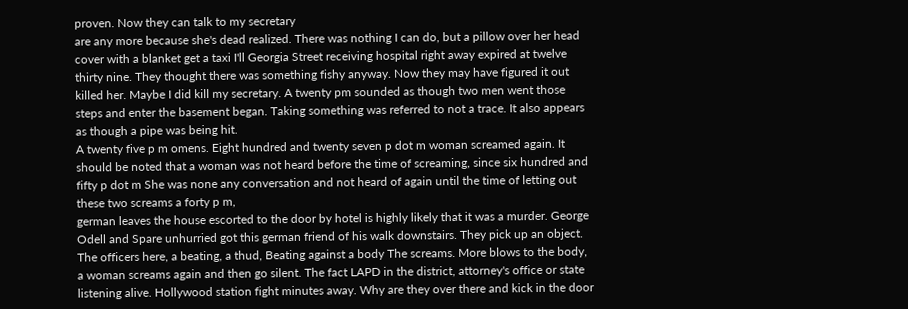proven. Now they can talk to my secretary
are any more because she's dead realized. There was nothing I can do, but a pillow over her head cover with a blanket get a taxi I'll Georgia Street receiving hospital right away expired at twelve thirty nine. They thought there was something fishy anyway. Now they may have figured it out killed her. Maybe I did kill my secretary. A twenty pm sounded as though two men went those steps and enter the basement began. Taking something was referred to not a trace. It also appears as though a pipe was being hit.
A twenty five p m omens. Eight hundred and twenty seven p dot m woman screamed again. It should be noted that a woman was not heard before the time of screaming, since six hundred and fifty p dot m She was none any conversation and not heard of again until the time of letting out these two screams a forty p m,
german leaves the house escorted to the door by hotel is highly likely that it was a murder. George Odell and Spare unhurried got this german friend of his walk downstairs. They pick up an object. The officers here, a beating, a thud, Beating against a body The screams. More blows to the body, a woman screams again and then go silent. The fact LAPD in the district, attorney's office or state listening alive. Hollywood station fight minutes away. Why are they over there and kick in the door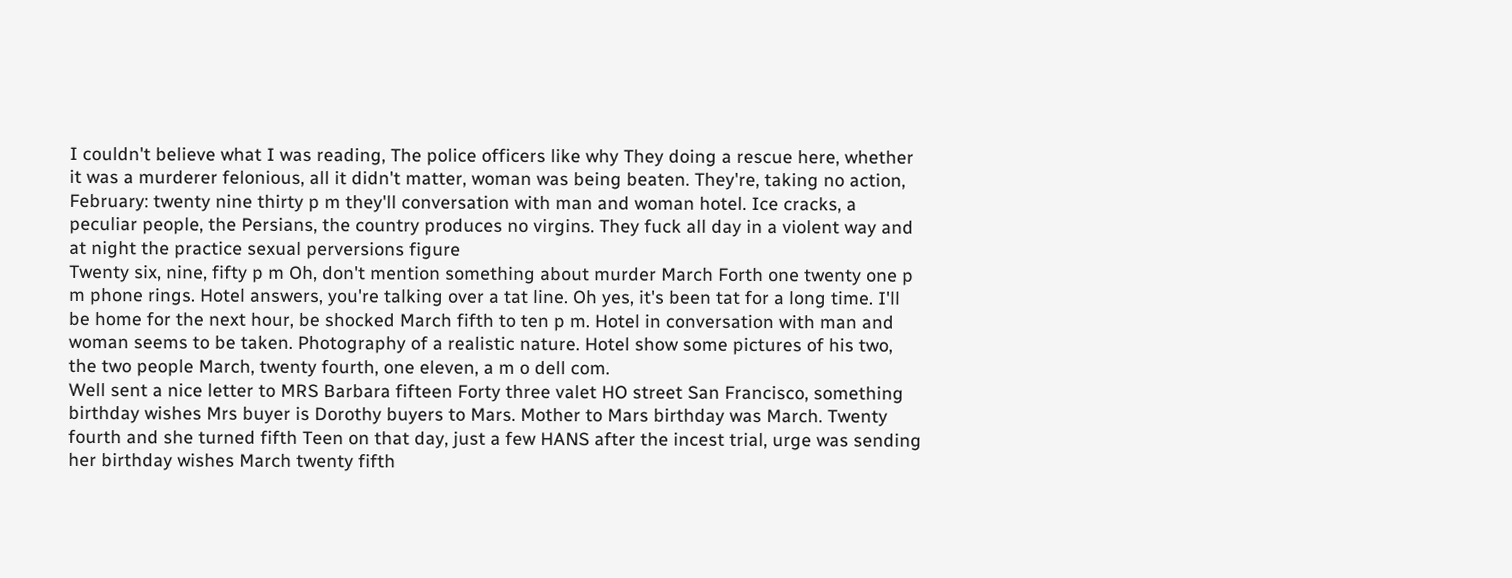I couldn't believe what I was reading, The police officers like why They doing a rescue here, whether it was a murderer felonious, all it didn't matter, woman was being beaten. They're, taking no action, February: twenty nine thirty p m they'll conversation with man and woman hotel. Ice cracks, a peculiar people, the Persians, the country produces no virgins. They fuck all day in a violent way and at night the practice sexual perversions figure
Twenty six, nine, fifty p m Oh, don't mention something about murder March Forth one twenty one p m phone rings. Hotel answers, you're talking over a tat line. Oh yes, it's been tat for a long time. I'll be home for the next hour, be shocked March fifth to ten p m. Hotel in conversation with man and woman seems to be taken. Photography of a realistic nature. Hotel show some pictures of his two, the two people March, twenty fourth, one eleven, a m o dell com.
Well sent a nice letter to MRS Barbara fifteen Forty three valet HO street San Francisco, something birthday wishes Mrs buyer is Dorothy buyers to Mars. Mother to Mars birthday was March. Twenty fourth and she turned fifth Teen on that day, just a few HANS after the incest trial, urge was sending her birthday wishes March twenty fifth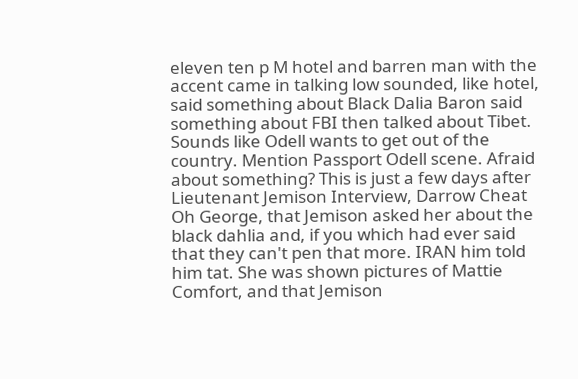eleven ten p M hotel and barren man with the accent came in talking low sounded, like hotel, said something about Black Dalia Baron said something about FBI then talked about Tibet.
Sounds like Odell wants to get out of the country. Mention Passport Odell scene. Afraid about something? This is just a few days after Lieutenant Jemison Interview, Darrow Cheat Oh George, that Jemison asked her about the black dahlia and, if you which had ever said that they can't pen that more. IRAN him told him tat. She was shown pictures of Mattie Comfort, and that Jemison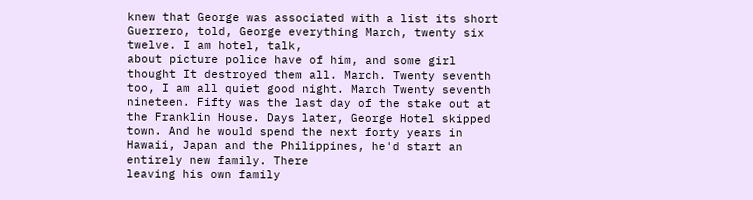knew that George was associated with a list its short Guerrero, told, George everything March, twenty six twelve. I am hotel, talk,
about picture police have of him, and some girl thought It destroyed them all. March. Twenty seventh too, I am all quiet good night. March Twenty seventh nineteen. Fifty was the last day of the stake out at the Franklin House. Days later, George Hotel skipped town. And he would spend the next forty years in Hawaii, Japan and the Philippines, he'd start an entirely new family. There
leaving his own family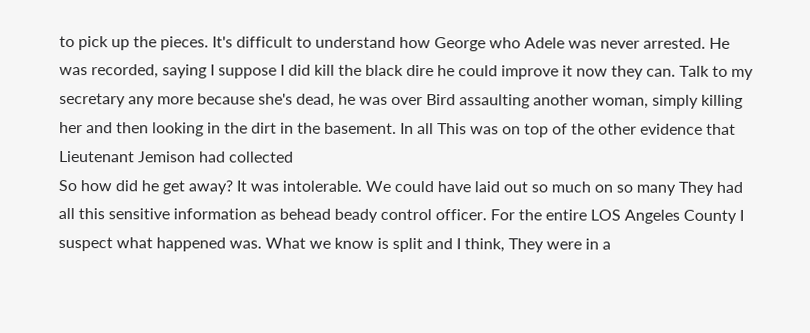to pick up the pieces. It's difficult to understand how George who Adele was never arrested. He was recorded, saying I suppose I did kill the black dire he could improve it now they can. Talk to my secretary any more because she's dead, he was over Bird assaulting another woman, simply killing her and then looking in the dirt in the basement. In all This was on top of the other evidence that Lieutenant Jemison had collected
So how did he get away? It was intolerable. We could have laid out so much on so many They had all this sensitive information as behead beady control officer. For the entire LOS Angeles County I suspect what happened was. What we know is split and I think, They were in a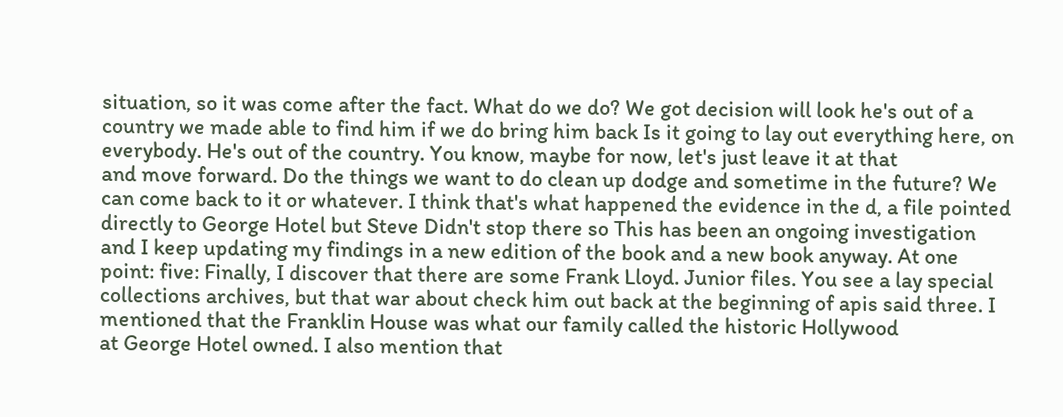situation, so it was come after the fact. What do we do? We got decision will look he's out of a country we made able to find him if we do bring him back Is it going to lay out everything here, on everybody. He's out of the country. You know, maybe for now, let's just leave it at that
and move forward. Do the things we want to do clean up dodge and sometime in the future? We can come back to it or whatever. I think that's what happened the evidence in the d, a file pointed directly to George Hotel but Steve Didn't stop there so This has been an ongoing investigation and I keep updating my findings in a new edition of the book and a new book anyway. At one point: five: Finally, I discover that there are some Frank Lloyd. Junior files. You see a lay special collections archives, but that war about check him out back at the beginning of apis said three. I mentioned that the Franklin House was what our family called the historic Hollywood
at George Hotel owned. I also mention that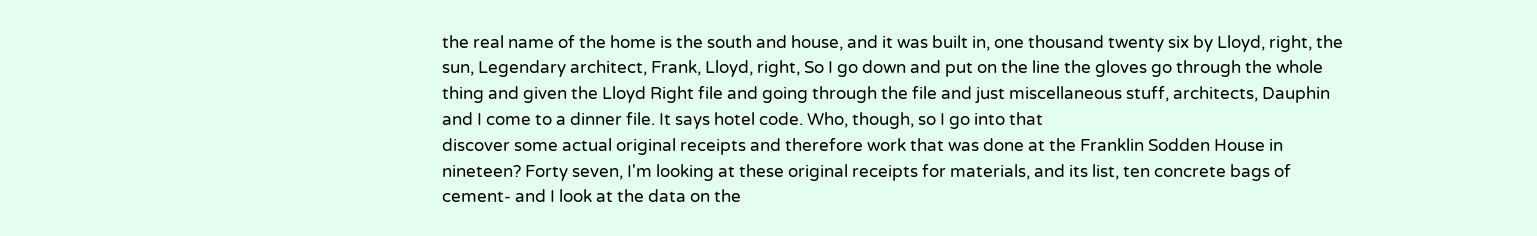the real name of the home is the south and house, and it was built in, one thousand twenty six by Lloyd, right, the sun, Legendary architect, Frank, Lloyd, right, So I go down and put on the line the gloves go through the whole thing and given the Lloyd Right file and going through the file and just miscellaneous stuff, architects, Dauphin and I come to a dinner file. It says hotel code. Who, though, so I go into that
discover some actual original receipts and therefore work that was done at the Franklin Sodden House in nineteen? Forty seven, I'm looking at these original receipts for materials, and its list, ten concrete bags of cement- and I look at the data on the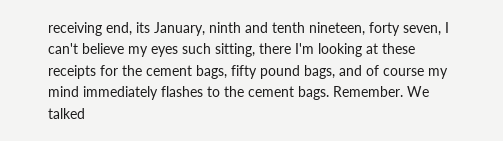receiving end, its January, ninth and tenth nineteen, forty seven, I can't believe my eyes such sitting, there I'm looking at these receipts for the cement bags, fifty pound bags, and of course my mind immediately flashes to the cement bags. Remember. We talked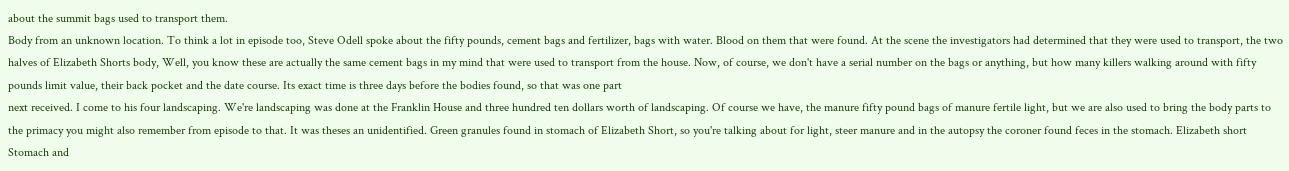about the summit bags used to transport them.
Body from an unknown location. To think a lot in episode too, Steve Odell spoke about the fifty pounds, cement bags and fertilizer, bags with water. Blood on them that were found. At the scene the investigators had determined that they were used to transport, the two halves of Elizabeth Shorts body, Well, you know these are actually the same cement bags in my mind that were used to transport from the house. Now, of course, we don't have a serial number on the bags or anything, but how many killers walking around with fifty pounds limit value, their back pocket and the date course. Its exact time is three days before the bodies found, so that was one part
next received. I come to his four landscaping. We're landscaping was done at the Franklin House and three hundred ten dollars worth of landscaping. Of course we have, the manure fifty pound bags of manure fertile light, but we are also used to bring the body parts to the primacy you might also remember from episode to that. It was theses an unidentified. Green granules found in stomach of Elizabeth Short, so you're talking about for light, steer manure and in the autopsy the coroner found feces in the stomach. Elizabeth short Stomach and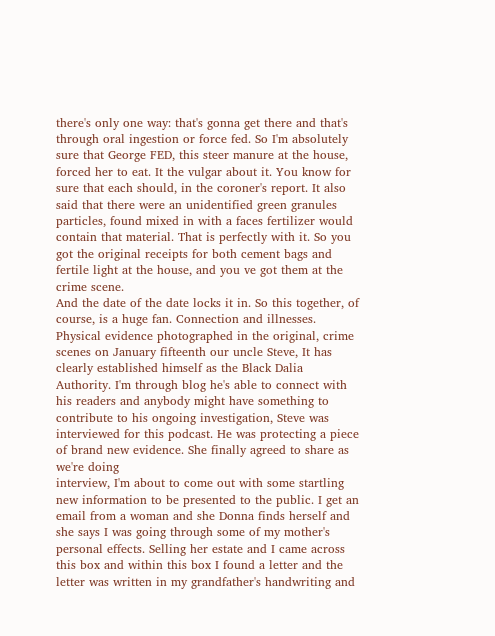there's only one way: that's gonna get there and that's through oral ingestion or force fed. So I'm absolutely sure that George FED, this steer manure at the house, forced her to eat. It the vulgar about it. You know for sure that each should, in the coroner's report. It also said that there were an unidentified green granules particles, found mixed in with a faces fertilizer would contain that material. That is perfectly with it. So you got the original receipts for both cement bags and fertile light at the house, and you ve got them at the crime scene.
And the date of the date locks it in. So this together, of course, is a huge fan. Connection and illnesses. Physical evidence photographed in the original, crime scenes on January fifteenth our uncle Steve, It has clearly established himself as the Black Dalia Authority. I'm through blog he's able to connect with his readers and anybody might have something to contribute to his ongoing investigation, Steve was interviewed for this podcast. He was protecting a piece of brand new evidence. She finally agreed to share as we're doing
interview, I'm about to come out with some startling new information to be presented to the public. I get an email from a woman and she Donna finds herself and she says I was going through some of my mother's personal effects. Selling her estate and I came across this box and within this box I found a letter and the letter was written in my grandfather's handwriting and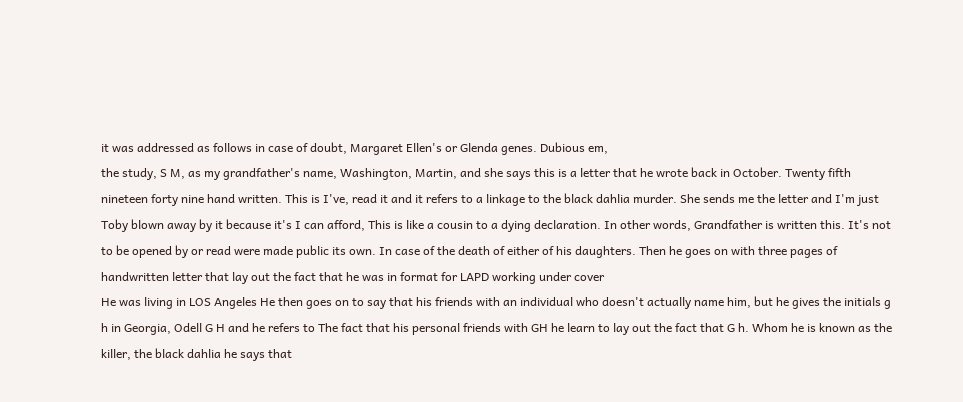it was addressed as follows in case of doubt, Margaret Ellen's or Glenda genes. Dubious em,
the study, S M, as my grandfather's name, Washington, Martin, and she says this is a letter that he wrote back in October. Twenty fifth nineteen forty nine hand written. This is I've, read it and it refers to a linkage to the black dahlia murder. She sends me the letter and I'm just Toby blown away by it because it's I can afford, This is like a cousin to a dying declaration. In other words, Grandfather is written this. It's not to be opened by or read were made public its own. In case of the death of either of his daughters. Then he goes on with three pages of handwritten letter that lay out the fact that he was in format for LAPD working under cover
He was living in LOS Angeles He then goes on to say that his friends with an individual who doesn't actually name him, but he gives the initials g h in Georgia, Odell G H and he refers to The fact that his personal friends with GH he learn to lay out the fact that G h. Whom he is known as the killer, the black dahlia he says that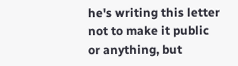he's writing this letter not to make it public or anything, but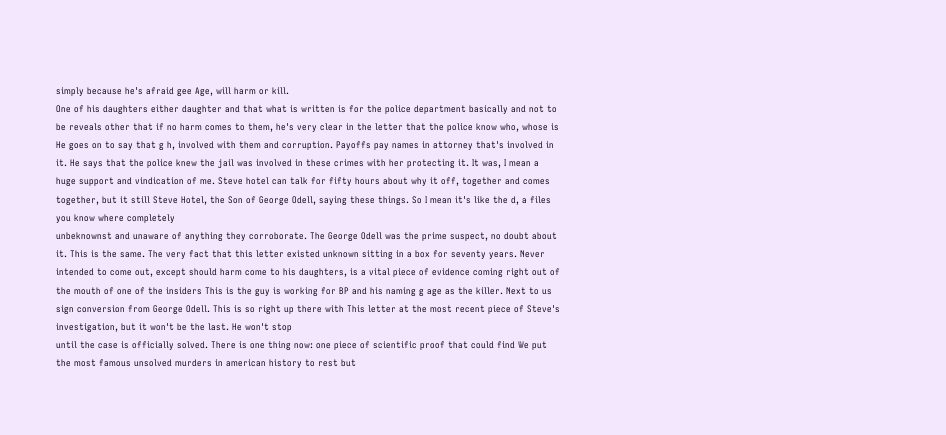simply because he's afraid gee Age, will harm or kill.
One of his daughters either daughter and that what is written is for the police department basically and not to be reveals other that if no harm comes to them, he's very clear in the letter that the police know who, whose is He goes on to say that g h, involved with them and corruption. Payoffs pay names in attorney that's involved in it. He says that the police knew the jail was involved in these crimes with her protecting it. It was, I mean a huge support and vindication of me. Steve hotel can talk for fifty hours about why it off, together and comes together, but it still Steve Hotel, the Son of George Odell, saying these things. So I mean it's like the d, a files you know where completely
unbeknownst and unaware of anything they corroborate. The George Odell was the prime suspect, no doubt about it. This is the same. The very fact that this letter existed unknown sitting in a box for seventy years. Never intended to come out, except should harm come to his daughters, is a vital piece of evidence coming right out of the mouth of one of the insiders This is the guy is working for BP and his naming g age as the killer. Next to us sign conversion from George Odell. This is so right up there with This letter at the most recent piece of Steve's investigation, but it won't be the last. He won't stop
until the case is officially solved. There is one thing now: one piece of scientific proof that could find We put the most famous unsolved murders in american history to rest but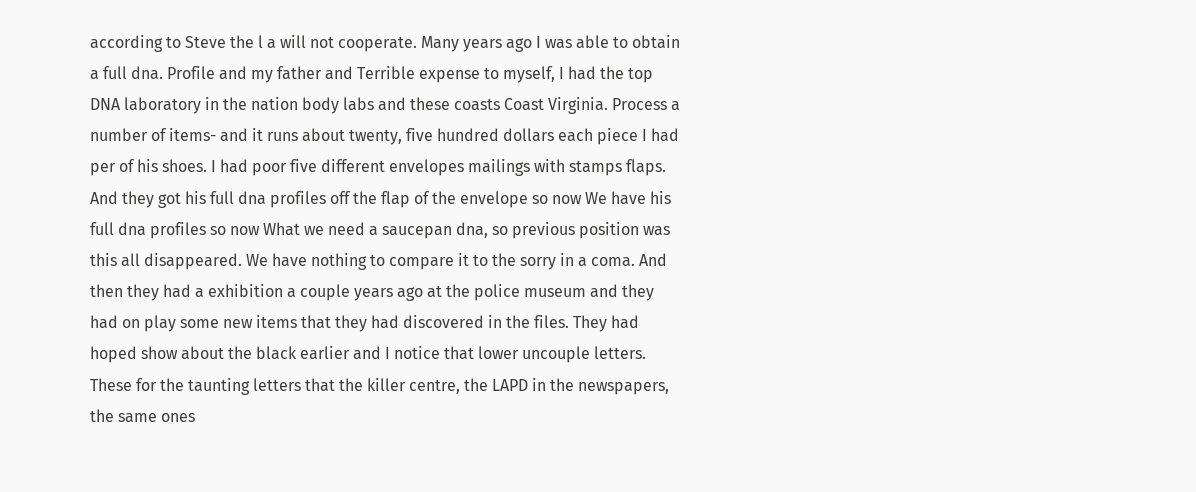according to Steve the l a will not cooperate. Many years ago I was able to obtain a full dna. Profile and my father and Terrible expense to myself, I had the top DNA laboratory in the nation body labs and these coasts Coast Virginia. Process a number of items- and it runs about twenty, five hundred dollars each piece I had per of his shoes. I had poor five different envelopes mailings with stamps flaps.
And they got his full dna profiles off the flap of the envelope so now We have his full dna profiles so now What we need a saucepan dna, so previous position was this all disappeared. We have nothing to compare it to the sorry in a coma. And then they had a exhibition a couple years ago at the police museum and they had on play some new items that they had discovered in the files. They had hoped show about the black earlier and I notice that lower uncouple letters. These for the taunting letters that the killer centre, the LAPD in the newspapers, the same ones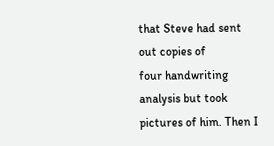that Steve had sent out copies of
four handwriting analysis but took pictures of him. Then I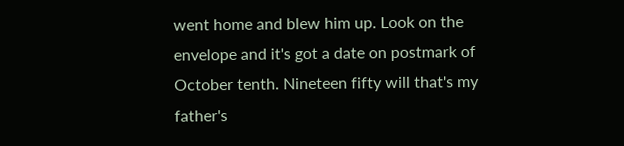went home and blew him up. Look on the envelope and it's got a date on postmark of October tenth. Nineteen fifty will that's my father's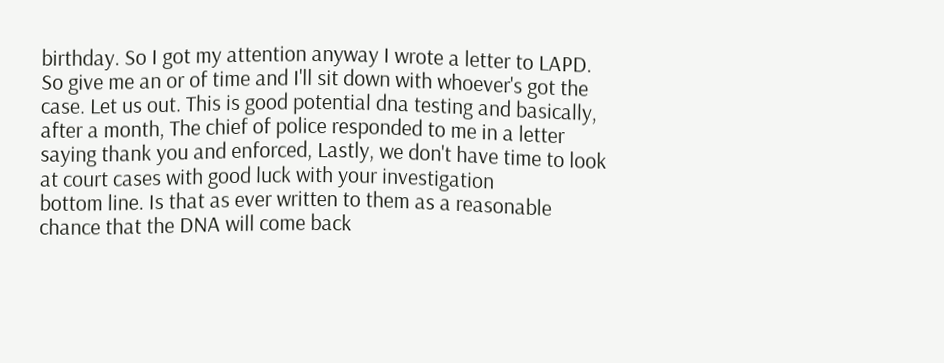birthday. So I got my attention anyway I wrote a letter to LAPD. So give me an or of time and I'll sit down with whoever's got the case. Let us out. This is good potential dna testing and basically, after a month, The chief of police responded to me in a letter saying thank you and enforced, Lastly, we don't have time to look at court cases with good luck with your investigation
bottom line. Is that as ever written to them as a reasonable chance that the DNA will come back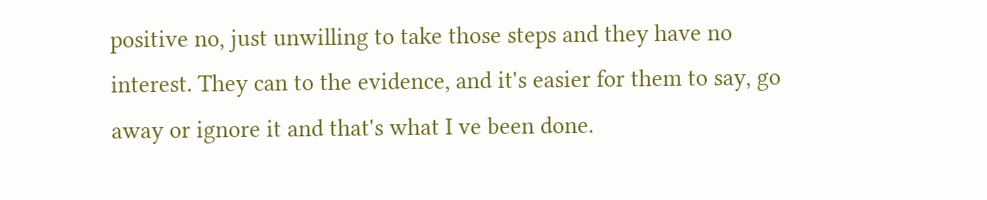positive no, just unwilling to take those steps and they have no interest. They can to the evidence, and it's easier for them to say, go away or ignore it and that's what I ve been done.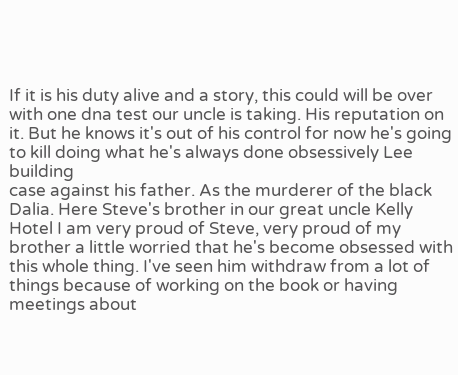If it is his duty alive and a story, this could will be over with one dna test our uncle is taking. His reputation on it. But he knows it's out of his control for now he's going to kill doing what he's always done obsessively Lee building
case against his father. As the murderer of the black Dalia. Here Steve's brother in our great uncle Kelly Hotel I am very proud of Steve, very proud of my brother a little worried that he's become obsessed with this whole thing. I've seen him withdraw from a lot of things because of working on the book or having meetings about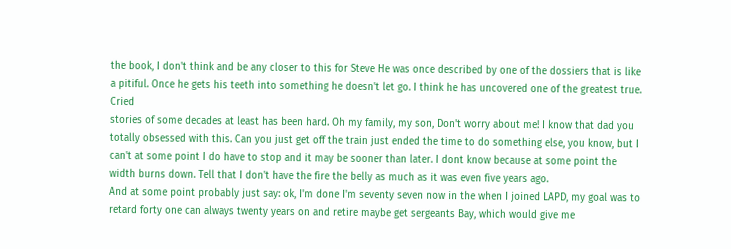the book, I don't think and be any closer to this for Steve He was once described by one of the dossiers that is like a pitiful. Once he gets his teeth into something he doesn't let go. I think he has uncovered one of the greatest true. Cried
stories of some decades at least has been hard. Oh my family, my son, Don't worry about me! I know that dad you totally obsessed with this. Can you just get off the train just ended the time to do something else, you know, but I can't at some point I do have to stop and it may be sooner than later. I dont know because at some point the width burns down. Tell that I don't have the fire the belly as much as it was even five years ago.
And at some point probably just say: ok, I'm done I'm seventy seven now in the when I joined LAPD, my goal was to retard forty one can always twenty years on and retire maybe get sergeants Bay, which would give me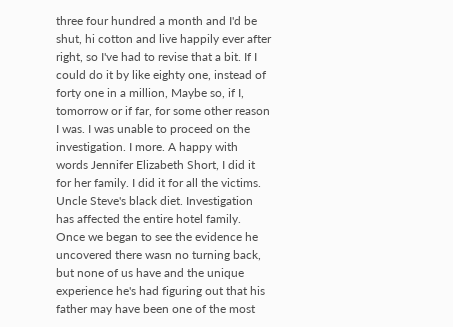three four hundred a month and I'd be shut, hi cotton and live happily ever after right, so I've had to revise that a bit. If I could do it by like eighty one, instead of forty one in a million, Maybe so, if I, tomorrow or if far, for some other reason I was. I was unable to proceed on the investigation. I more. A happy with words Jennifer Elizabeth Short, I did it for her family. I did it for all the victims.
Uncle Steve's black diet. Investigation has affected the entire hotel family. Once we began to see the evidence he uncovered there wasn no turning back, but none of us have and the unique experience he's had figuring out that his father may have been one of the most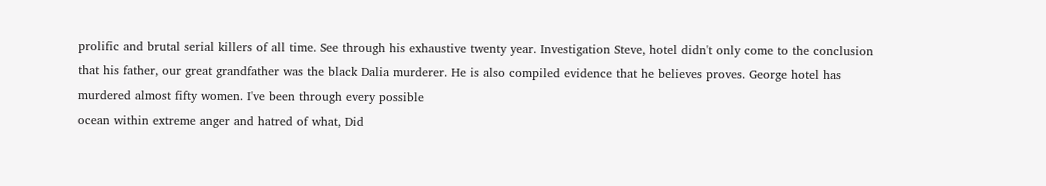prolific and brutal serial killers of all time. See through his exhaustive twenty year. Investigation Steve, hotel didn't only come to the conclusion that his father, our great grandfather was the black Dalia murderer. He is also compiled evidence that he believes proves. George hotel has murdered almost fifty women. I've been through every possible
ocean within extreme anger and hatred of what, Did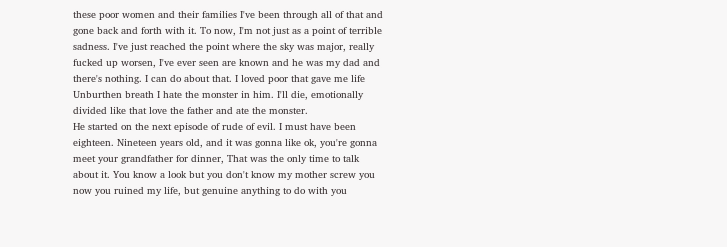these poor women and their families I've been through all of that and gone back and forth with it. To now, I'm not just as a point of terrible sadness. I've just reached the point where the sky was major, really fucked up worsen, I've ever seen are known and he was my dad and there's nothing. I can do about that. I loved poor that gave me life Unburthen breath I hate the monster in him. I'll die, emotionally divided like that love the father and ate the monster.
He started on the next episode of rude of evil. I must have been eighteen. Nineteen years old, and it was gonna like ok, you're gonna meet your grandfather for dinner, That was the only time to talk about it. You know a look but you don't know my mother screw you now you ruined my life, but genuine anything to do with you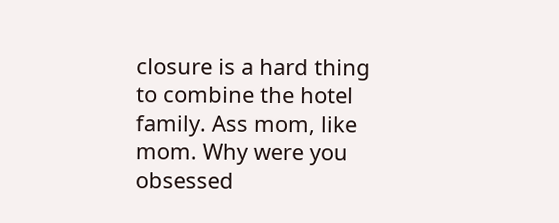closure is a hard thing to combine the hotel family. Ass mom, like mom. Why were you obsessed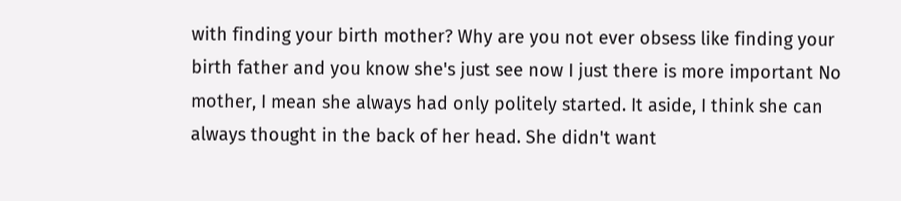with finding your birth mother? Why are you not ever obsess like finding your birth father and you know she's just see now I just there is more important No mother, I mean she always had only politely started. It aside, I think she can always thought in the back of her head. She didn't want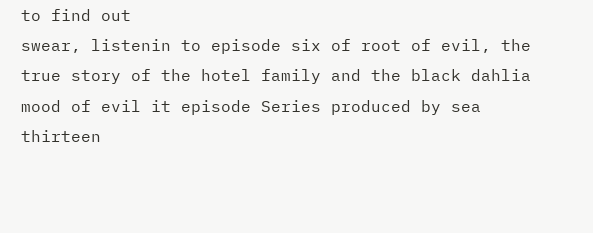to find out
swear, listenin to episode six of root of evil, the true story of the hotel family and the black dahlia mood of evil it episode Series produced by sea thirteen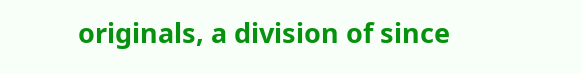originals, a division of since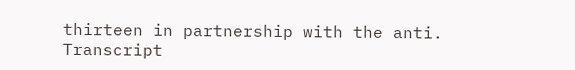thirteen in partnership with the anti.
Transcript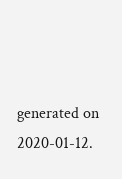generated on 2020-01-12.